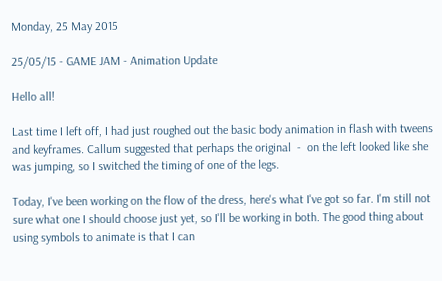Monday, 25 May 2015

25/05/15 - GAME JAM - Animation Update

Hello all!

Last time I left off, I had just roughed out the basic body animation in flash with tweens and keyframes. Callum suggested that perhaps the original  -  on the left looked like she was jumping, so I switched the timing of one of the legs.

Today, I've been working on the flow of the dress, here's what I've got so far. I'm still not sure what one I should choose just yet, so I'll be working in both. The good thing about using symbols to animate is that I can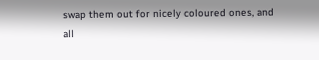swap them out for nicely coloured ones, and all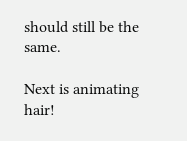should still be the same.

Next is animating hair!